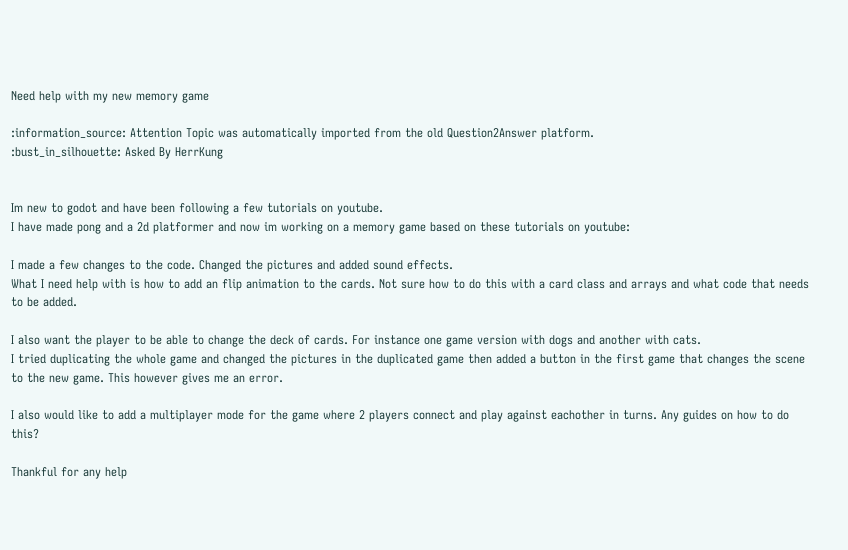Need help with my new memory game

:information_source: Attention Topic was automatically imported from the old Question2Answer platform.
:bust_in_silhouette: Asked By HerrKung


Im new to godot and have been following a few tutorials on youtube.
I have made pong and a 2d platformer and now im working on a memory game based on these tutorials on youtube:

I made a few changes to the code. Changed the pictures and added sound effects.
What I need help with is how to add an flip animation to the cards. Not sure how to do this with a card class and arrays and what code that needs to be added.

I also want the player to be able to change the deck of cards. For instance one game version with dogs and another with cats.
I tried duplicating the whole game and changed the pictures in the duplicated game then added a button in the first game that changes the scene to the new game. This however gives me an error.

I also would like to add a multiplayer mode for the game where 2 players connect and play against eachother in turns. Any guides on how to do this?

Thankful for any help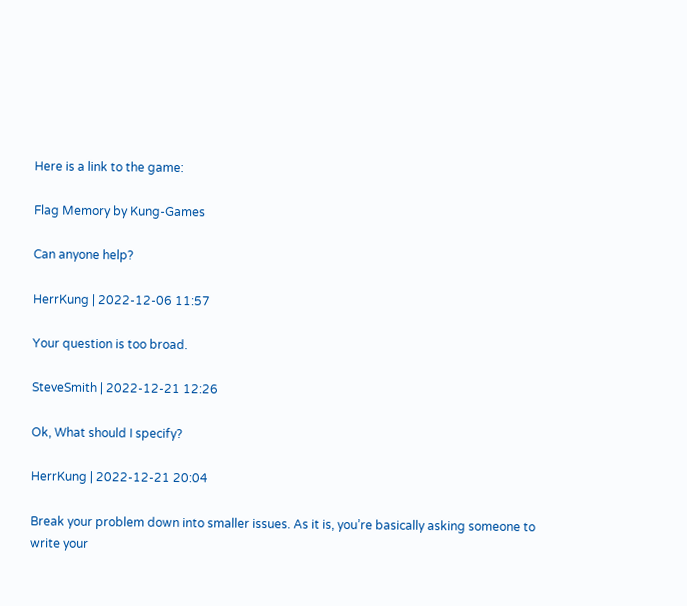Here is a link to the game:

Flag Memory by Kung-Games

Can anyone help?

HerrKung | 2022-12-06 11:57

Your question is too broad.

SteveSmith | 2022-12-21 12:26

Ok, What should I specify?

HerrKung | 2022-12-21 20:04

Break your problem down into smaller issues. As it is, you’re basically asking someone to write your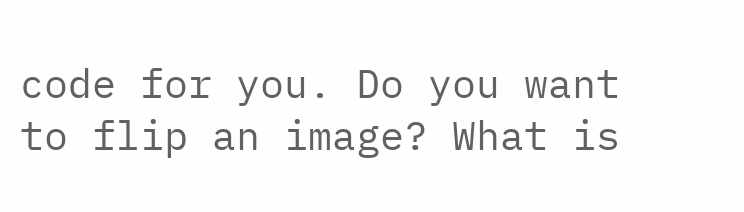code for you. Do you want to flip an image? What is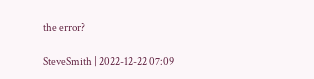the error?

SteveSmith | 2022-12-22 07:09